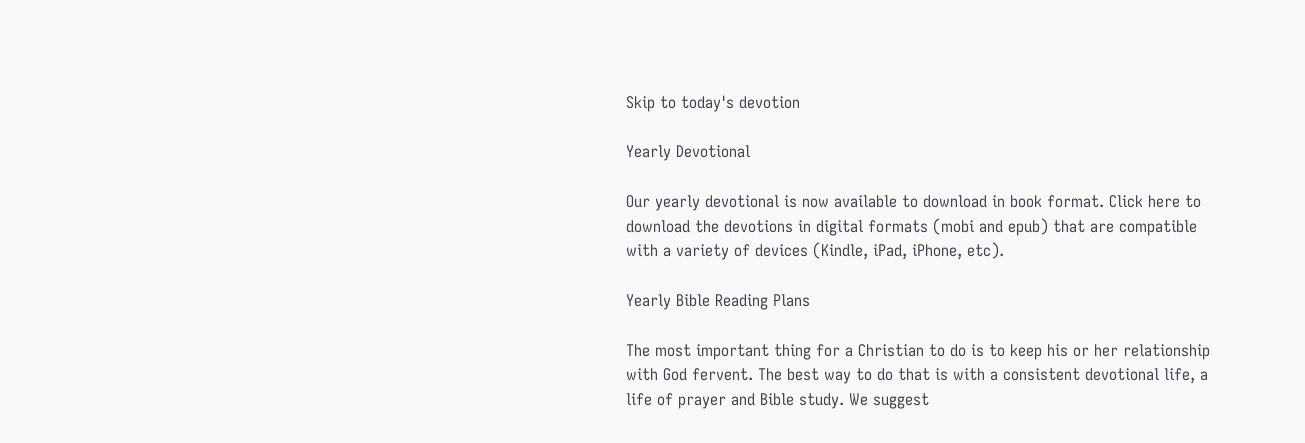Skip to today's devotion

Yearly Devotional

Our yearly devotional is now available to download in book format. Click here to download the devotions in digital formats (mobi and epub) that are compatible with a variety of devices (Kindle, iPad, iPhone, etc).

Yearly Bible Reading Plans

The most important thing for a Christian to do is to keep his or her relationship with God fervent. The best way to do that is with a consistent devotional life, a life of prayer and Bible study. We suggest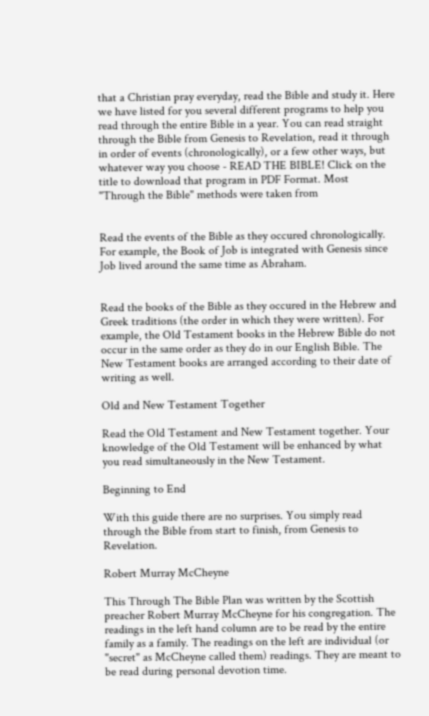that a Christian pray everyday, read the Bible and study it. Here we have listed for you several different programs to help you read through the entire Bible in a year. You can read straight through the Bible from Genesis to Revelation, read it through in order of events (chronologically), or a few other ways, but whatever way you choose - READ THE BIBLE! Click on the title to download that program in PDF Format. Most "Through the Bible" methods were taken from


Read the events of the Bible as they occured chronologically. For example, the Book of Job is integrated with Genesis since Job lived around the same time as Abraham.


Read the books of the Bible as they occured in the Hebrew and Greek traditions (the order in which they were written). For example, the Old Testament books in the Hebrew Bible do not occur in the same order as they do in our English Bible. The New Testament books are arranged according to their date of writing as well.

Old and New Testament Together

Read the Old Testament and New Testament together. Your knowledge of the Old Testament will be enhanced by what you read simultaneously in the New Testament.

Beginning to End

With this guide there are no surprises. You simply read through the Bible from start to finish, from Genesis to Revelation.

Robert Murray McCheyne

This Through The Bible Plan was written by the Scottish preacher Robert Murray McCheyne for his congregation. The readings in the left hand column are to be read by the entire family as a family. The readings on the left are individual (or "secret" as McCheyne called them) readings. They are meant to be read during personal devotion time.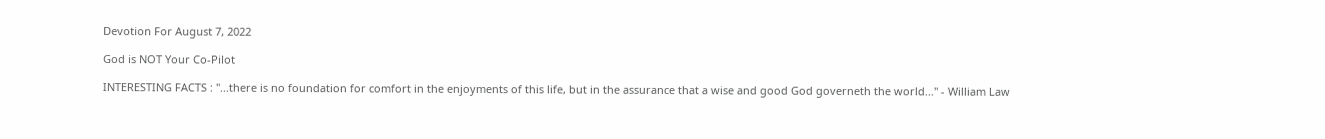Devotion For August 7, 2022

God is NOT Your Co-Pilot

INTERESTING FACTS : "...there is no foundation for comfort in the enjoyments of this life, but in the assurance that a wise and good God governeth the world..." - William Law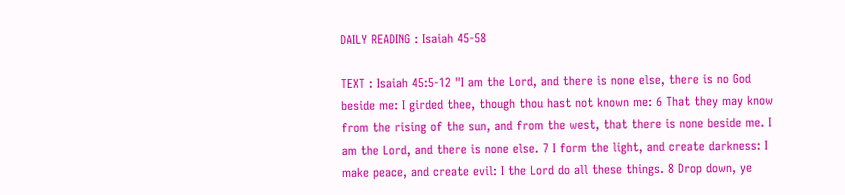DAILY READING : Isaiah 45-58

TEXT : Isaiah 45:5-12 "I am the Lord, and there is none else, there is no God beside me: I girded thee, though thou hast not known me: 6 That they may know from the rising of the sun, and from the west, that there is none beside me. I am the Lord, and there is none else. 7 I form the light, and create darkness: I make peace, and create evil: I the Lord do all these things. 8 Drop down, ye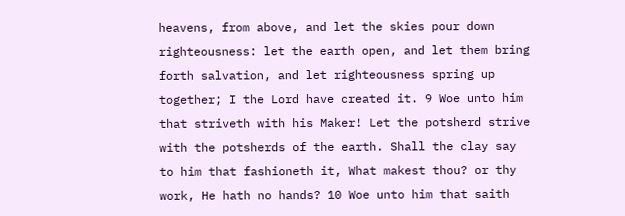heavens, from above, and let the skies pour down righteousness: let the earth open, and let them bring forth salvation, and let righteousness spring up together; I the Lord have created it. 9 Woe unto him that striveth with his Maker! Let the potsherd strive with the potsherds of the earth. Shall the clay say to him that fashioneth it, What makest thou? or thy work, He hath no hands? 10 Woe unto him that saith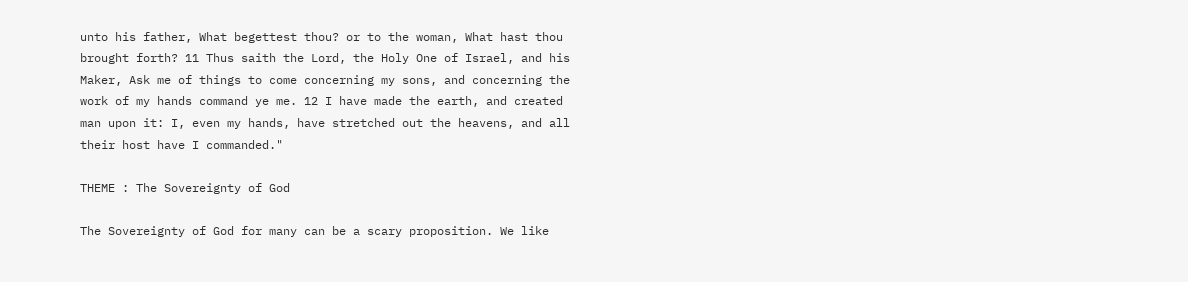unto his father, What begettest thou? or to the woman, What hast thou brought forth? 11 Thus saith the Lord, the Holy One of Israel, and his Maker, Ask me of things to come concerning my sons, and concerning the work of my hands command ye me. 12 I have made the earth, and created man upon it: I, even my hands, have stretched out the heavens, and all their host have I commanded."

THEME : The Sovereignty of God

The Sovereignty of God for many can be a scary proposition. We like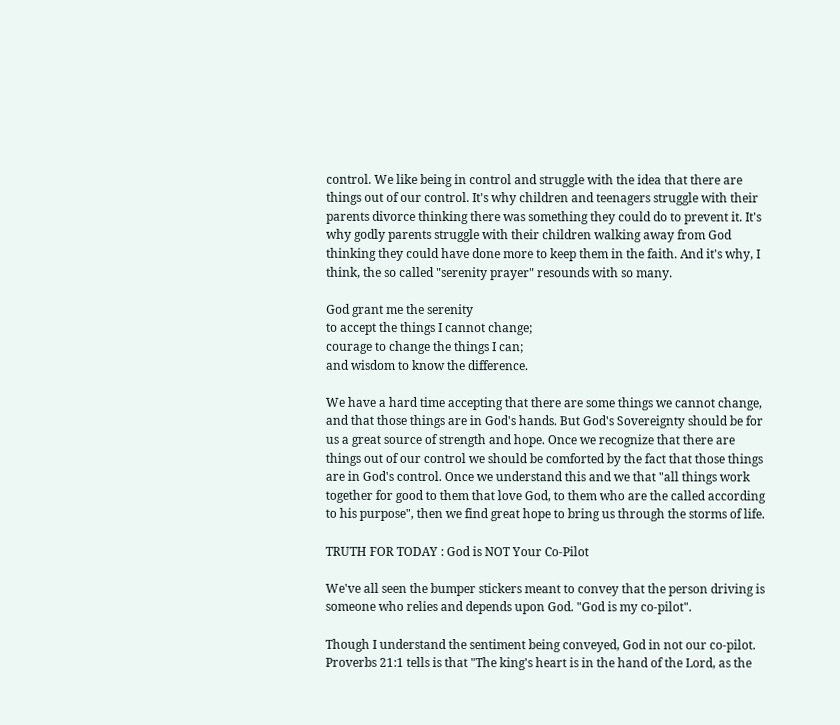control. We like being in control and struggle with the idea that there are things out of our control. It's why children and teenagers struggle with their parents divorce thinking there was something they could do to prevent it. It's why godly parents struggle with their children walking away from God thinking they could have done more to keep them in the faith. And it's why, I think, the so called "serenity prayer" resounds with so many.

God grant me the serenity
to accept the things I cannot change;
courage to change the things I can;
and wisdom to know the difference.

We have a hard time accepting that there are some things we cannot change, and that those things are in God's hands. But God's Sovereignty should be for us a great source of strength and hope. Once we recognize that there are things out of our control we should be comforted by the fact that those things are in God's control. Once we understand this and we that "all things work together for good to them that love God, to them who are the called according to his purpose", then we find great hope to bring us through the storms of life.

TRUTH FOR TODAY : God is NOT Your Co-Pilot

We've all seen the bumper stickers meant to convey that the person driving is someone who relies and depends upon God. "God is my co-pilot".

Though I understand the sentiment being conveyed, God in not our co-pilot. Proverbs 21:1 tells is that "The king's heart is in the hand of the Lord, as the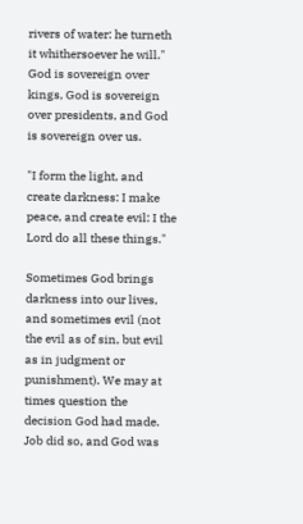rivers of water: he turneth it whithersoever he will." God is sovereign over kings, God is sovereign over presidents, and God is sovereign over us.

"I form the light, and create darkness: I make peace, and create evil: I the Lord do all these things."

Sometimes God brings darkness into our lives, and sometimes evil (not the evil as of sin, but evil as in judgment or punishment). We may at times question the decision God had made. Job did so, and God was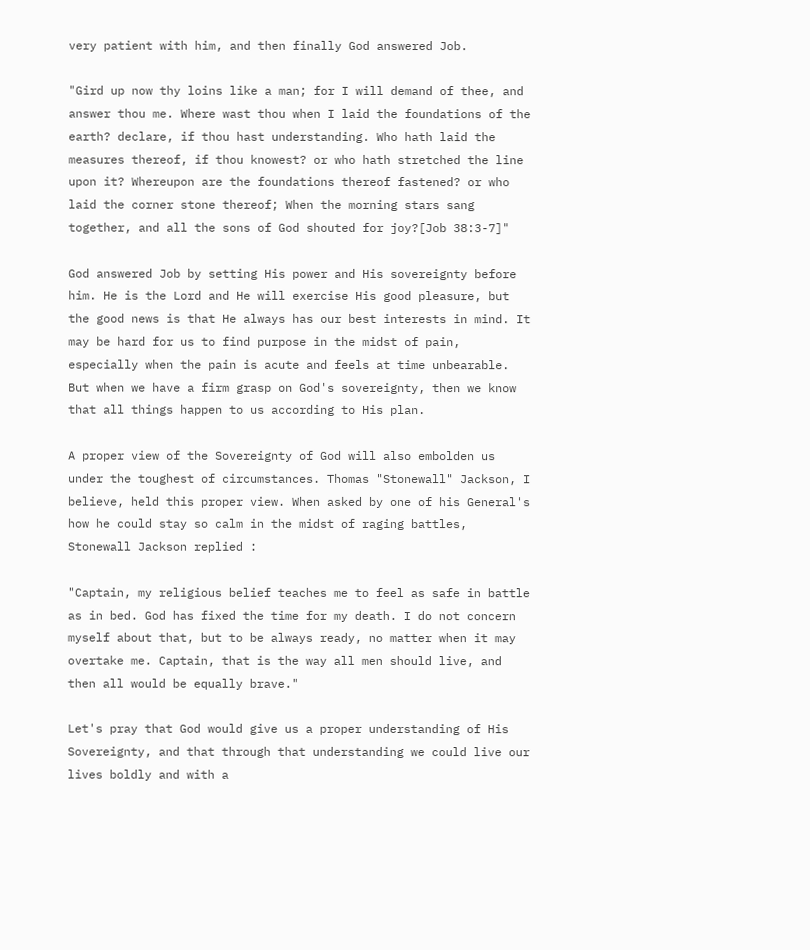very patient with him, and then finally God answered Job.

"Gird up now thy loins like a man; for I will demand of thee, and answer thou me. Where wast thou when I laid the foundations of the earth? declare, if thou hast understanding. Who hath laid the measures thereof, if thou knowest? or who hath stretched the line upon it? Whereupon are the foundations thereof fastened? or who laid the corner stone thereof; When the morning stars sang together, and all the sons of God shouted for joy?[Job 38:3-7]"

God answered Job by setting His power and His sovereignty before him. He is the Lord and He will exercise His good pleasure, but the good news is that He always has our best interests in mind. It may be hard for us to find purpose in the midst of pain, especially when the pain is acute and feels at time unbearable. But when we have a firm grasp on God's sovereignty, then we know that all things happen to us according to His plan.

A proper view of the Sovereignty of God will also embolden us under the toughest of circumstances. Thomas "Stonewall" Jackson, I believe, held this proper view. When asked by one of his General's how he could stay so calm in the midst of raging battles, Stonewall Jackson replied :

"Captain, my religious belief teaches me to feel as safe in battle as in bed. God has fixed the time for my death. I do not concern myself about that, but to be always ready, no matter when it may overtake me. Captain, that is the way all men should live, and then all would be equally brave."

Let's pray that God would give us a proper understanding of His Sovereignty, and that through that understanding we could live our lives boldly and with a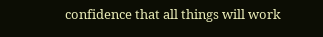confidence that all things will work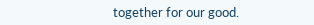together for our good.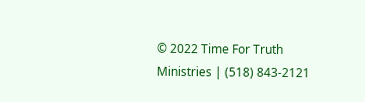© 2022 Time For Truth Ministries | (518) 843-2121